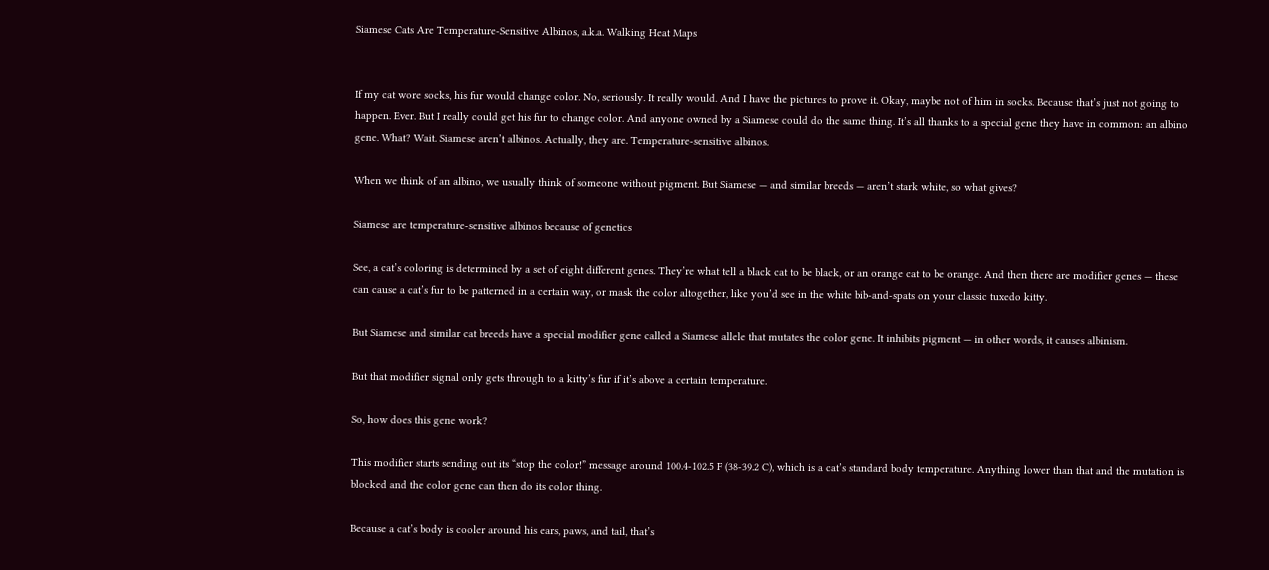Siamese Cats Are Temperature-Sensitive Albinos, a.k.a. Walking Heat Maps


If my cat wore socks, his fur would change color. No, seriously. It really would. And I have the pictures to prove it. Okay, maybe not of him in socks. Because that’s just not going to happen. Ever. But I really could get his fur to change color. And anyone owned by a Siamese could do the same thing. It’s all thanks to a special gene they have in common: an albino gene. What? Wait. Siamese aren’t albinos. Actually, they are. Temperature-sensitive albinos.

When we think of an albino, we usually think of someone without pigment. But Siamese — and similar breeds — aren’t stark white, so what gives?

Siamese are temperature-sensitive albinos because of genetics

See, a cat’s coloring is determined by a set of eight different genes. They’re what tell a black cat to be black, or an orange cat to be orange. And then there are modifier genes — these can cause a cat’s fur to be patterned in a certain way, or mask the color altogether, like you’d see in the white bib-and-spats on your classic tuxedo kitty.

But Siamese and similar cat breeds have a special modifier gene called a Siamese allele that mutates the color gene. It inhibits pigment — in other words, it causes albinism.

But that modifier signal only gets through to a kitty’s fur if it’s above a certain temperature.

So, how does this gene work?

This modifier starts sending out its “stop the color!” message around 100.4-102.5 F (38-39.2 C), which is a cat’s standard body temperature. Anything lower than that and the mutation is blocked and the color gene can then do its color thing.

Because a cat’s body is cooler around his ears, paws, and tail, that’s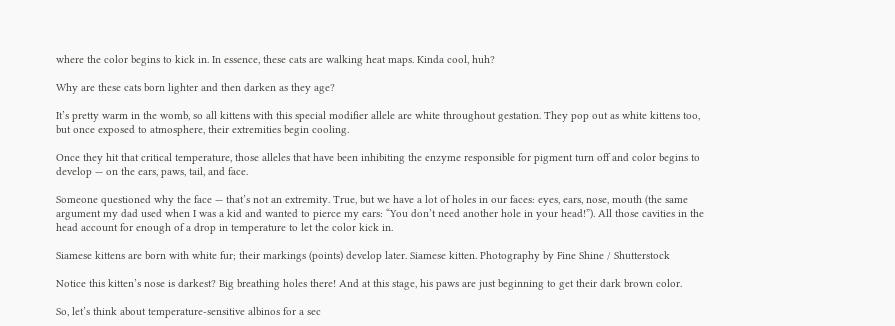where the color begins to kick in. In essence, these cats are walking heat maps. Kinda cool, huh?

Why are these cats born lighter and then darken as they age?

It’s pretty warm in the womb, so all kittens with this special modifier allele are white throughout gestation. They pop out as white kittens too, but once exposed to atmosphere, their extremities begin cooling.

Once they hit that critical temperature, those alleles that have been inhibiting the enzyme responsible for pigment turn off and color begins to develop — on the ears, paws, tail, and face.

Someone questioned why the face — that’s not an extremity. True, but we have a lot of holes in our faces: eyes, ears, nose, mouth (the same argument my dad used when I was a kid and wanted to pierce my ears: “You don’t need another hole in your head!”). All those cavities in the head account for enough of a drop in temperature to let the color kick in.

Siamese kittens are born with white fur; their markings (points) develop later. Siamese kitten. Photography by Fine Shine / Shutterstock

Notice this kitten’s nose is darkest? Big breathing holes there! And at this stage, his paws are just beginning to get their dark brown color.

So, let’s think about temperature-sensitive albinos for a sec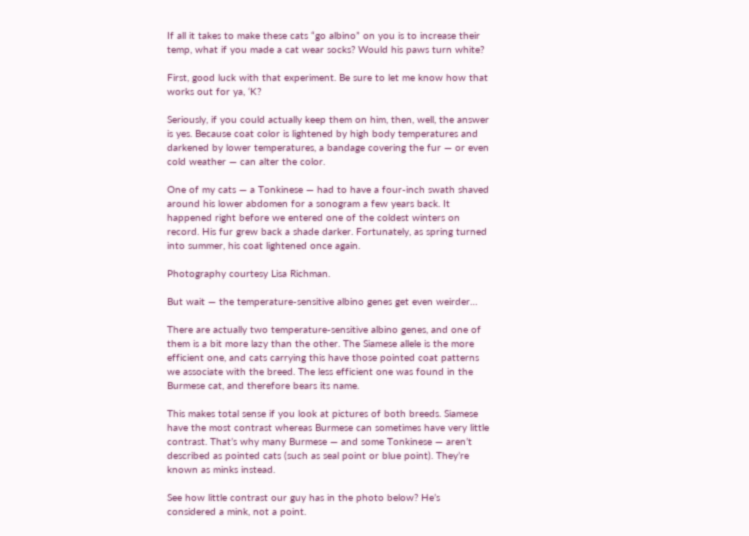If all it takes to make these cats “go albino” on you is to increase their temp, what if you made a cat wear socks? Would his paws turn white?

First, good luck with that experiment. Be sure to let me know how that works out for ya, ‘K?

Seriously, if you could actually keep them on him, then, well, the answer is yes. Because coat color is lightened by high body temperatures and darkened by lower temperatures, a bandage covering the fur — or even cold weather — can alter the color.

One of my cats — a Tonkinese — had to have a four-inch swath shaved around his lower abdomen for a sonogram a few years back. It happened right before we entered one of the coldest winters on record. His fur grew back a shade darker. Fortunately, as spring turned into summer, his coat lightened once again.

Photography courtesy Lisa Richman.

But wait — the temperature-sensitive albino genes get even weirder…

There are actually two temperature-sensitive albino genes, and one of them is a bit more lazy than the other. The Siamese allele is the more efficient one, and cats carrying this have those pointed coat patterns we associate with the breed. The less efficient one was found in the Burmese cat, and therefore bears its name.

This makes total sense if you look at pictures of both breeds. Siamese have the most contrast whereas Burmese can sometimes have very little contrast. That’s why many Burmese — and some Tonkinese — aren’t described as pointed cats (such as seal point or blue point). They’re known as minks instead.

See how little contrast our guy has in the photo below? He’s considered a mink, not a point.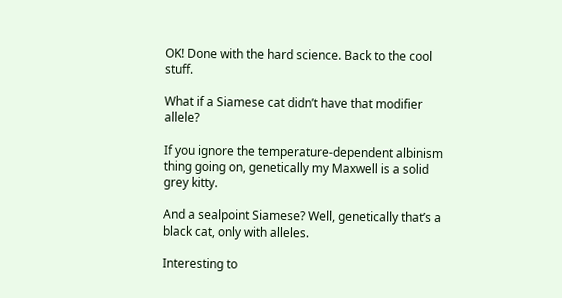OK! Done with the hard science. Back to the cool stuff.

What if a Siamese cat didn’t have that modifier allele?

If you ignore the temperature-dependent albinism thing going on, genetically my Maxwell is a solid grey kitty.

And a sealpoint Siamese? Well, genetically that’s a black cat, only with alleles.

Interesting to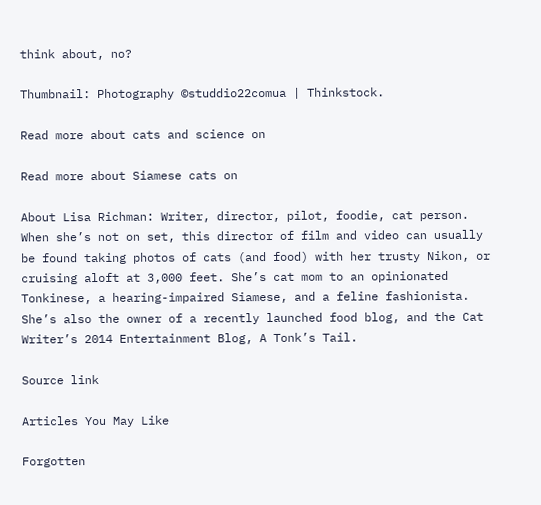think about, no?

Thumbnail: Photography ©studdio22comua | Thinkstock.

Read more about cats and science on

Read more about Siamese cats on

About Lisa Richman: Writer, director, pilot, foodie, cat person. When she’s not on set, this director of film and video can usually be found taking photos of cats (and food) with her trusty Nikon, or cruising aloft at 3,000 feet. She’s cat mom to an opinionated Tonkinese, a hearing-impaired Siamese, and a feline fashionista. She’s also the owner of a recently launched food blog, and the Cat Writer’s 2014 Entertainment Blog, A Tonk’s Tail.

Source link

Articles You May Like

Forgotten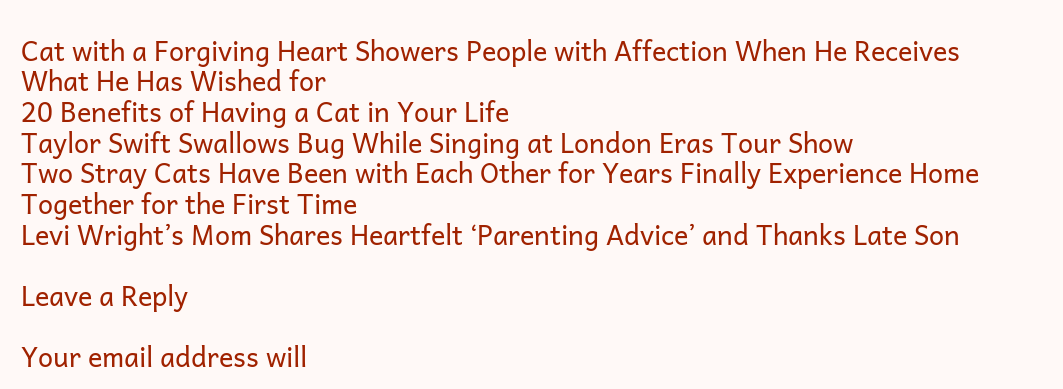Cat with a Forgiving Heart Showers People with Affection When He Receives What He Has Wished for
20 Benefits of Having a Cat in Your Life
Taylor Swift Swallows Bug While Singing at London Eras Tour Show
Two Stray Cats Have Been with Each Other for Years Finally Experience Home Together for the First Time
Levi Wright’s Mom Shares Heartfelt ‘Parenting Advice’ and Thanks Late Son

Leave a Reply

Your email address will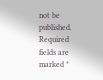not be published. Required fields are marked *